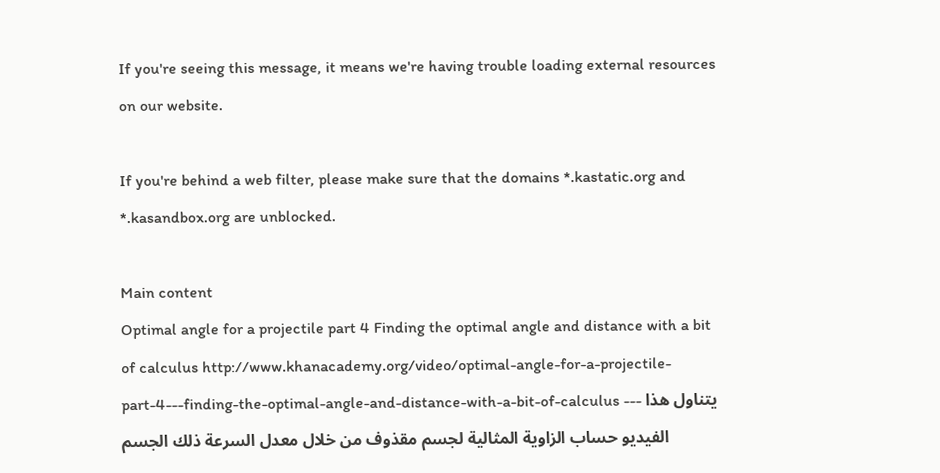If you're seeing this message, it means we're having trouble loading external resources on our website.

If you're behind a web filter, please make sure that the domains *.kastatic.org and *.kasandbox.org are unblocked.

Main content
Optimal angle for a projectile part 4 Finding the optimal angle and distance with a bit of calculus http://www.khanacademy.org/video/optimal-angle-for-a-projectile-part-4---finding-the-optimal-angle-and-distance-with-a-bit-of-calculus --- يتناول هذا الفيديو حساب الزاوية المثالية لجسم مقذوف من خلال معدل السرعة ذلك الجسم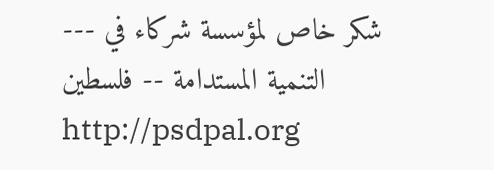--- شكر خاص لمؤسسة شركاء في التنمية المستدامة -- فلسطين http://psdpal.org